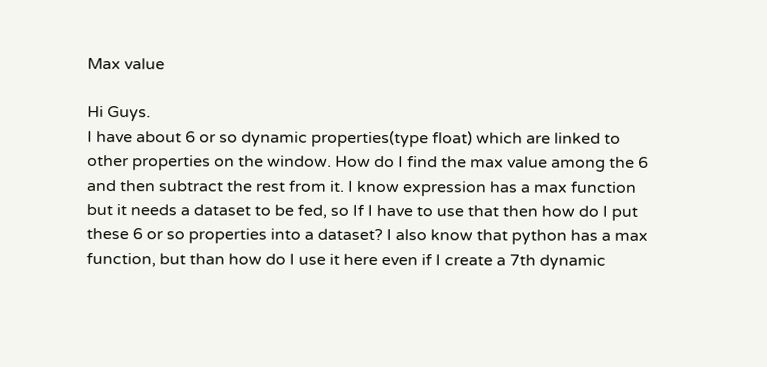Max value

Hi Guys.
I have about 6 or so dynamic properties(type float) which are linked to other properties on the window. How do I find the max value among the 6 and then subtract the rest from it. I know expression has a max function but it needs a dataset to be fed, so If I have to use that then how do I put these 6 or so properties into a dataset? I also know that python has a max function, but than how do I use it here even if I create a 7th dynamic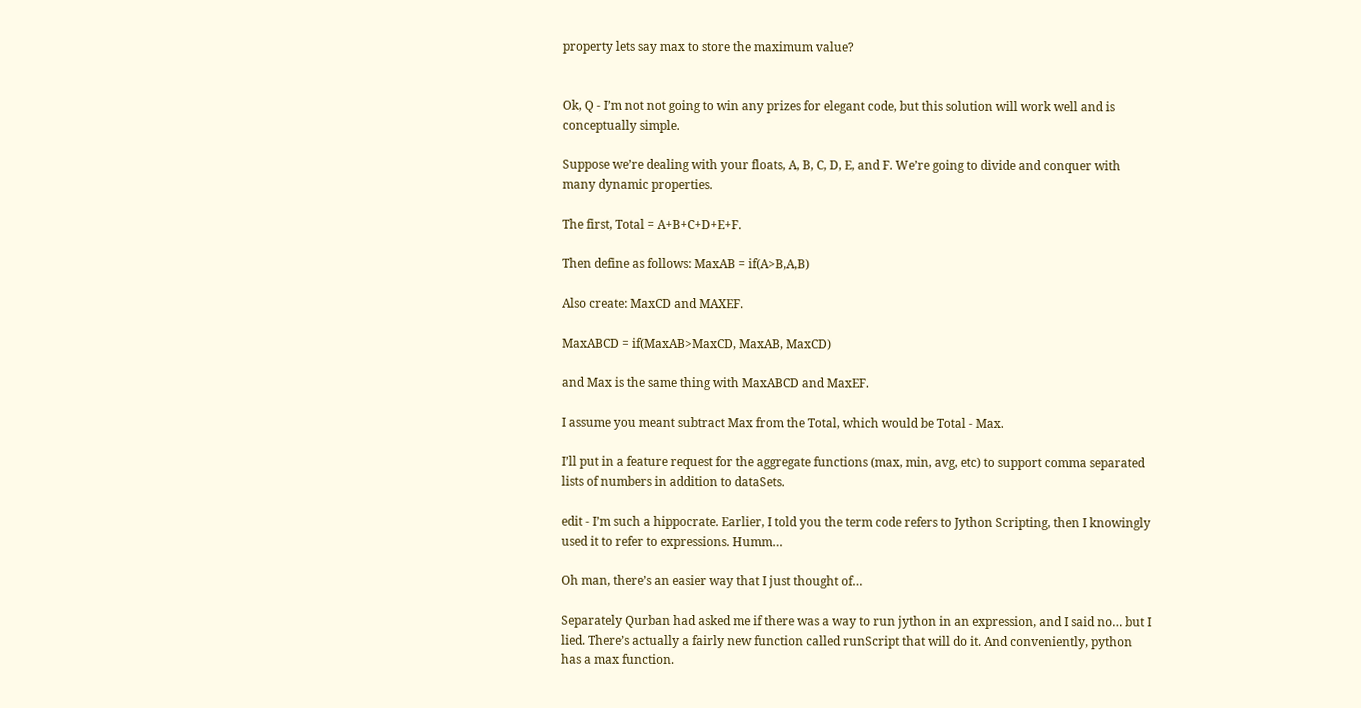property lets say max to store the maximum value?


Ok, Q - I’m not not going to win any prizes for elegant code, but this solution will work well and is conceptually simple.

Suppose we’re dealing with your floats, A, B, C, D, E, and F. We’re going to divide and conquer with many dynamic properties.

The first, Total = A+B+C+D+E+F.

Then define as follows: MaxAB = if(A>B,A,B)

Also create: MaxCD and MAXEF.

MaxABCD = if(MaxAB>MaxCD, MaxAB, MaxCD)

and Max is the same thing with MaxABCD and MaxEF.

I assume you meant subtract Max from the Total, which would be Total - Max.

I’ll put in a feature request for the aggregate functions (max, min, avg, etc) to support comma separated lists of numbers in addition to dataSets.

edit - I’m such a hippocrate. Earlier, I told you the term code refers to Jython Scripting, then I knowingly used it to refer to expressions. Humm…

Oh man, there’s an easier way that I just thought of…

Separately Qurban had asked me if there was a way to run jython in an expression, and I said no… but I lied. There’s actually a fairly new function called runScript that will do it. And conveniently, python has a max function.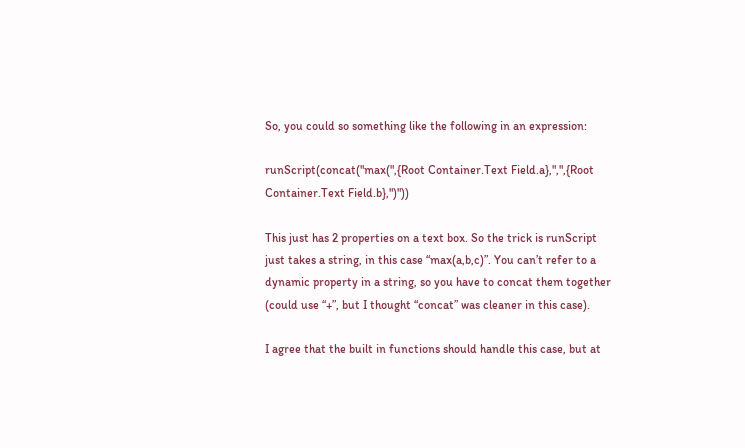So, you could so something like the following in an expression:

runScript(concat("max(",{Root Container.Text Field.a},",",{Root Container.Text Field.b},")"))

This just has 2 properties on a text box. So the trick is runScript just takes a string, in this case “max(a,b,c)”. You can’t refer to a dynamic property in a string, so you have to concat them together (could use “+”, but I thought “concat” was cleaner in this case).

I agree that the built in functions should handle this case, but at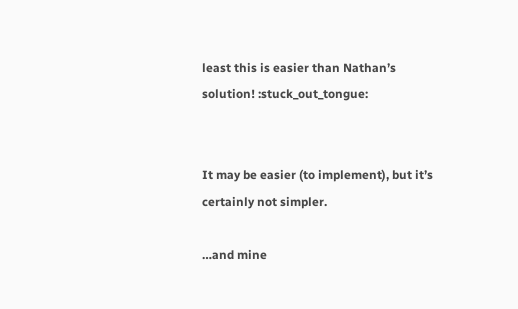least this is easier than Nathan’s solution! :stuck_out_tongue:


It may be easier (to implement), but it’s certainly not simpler.

…and mine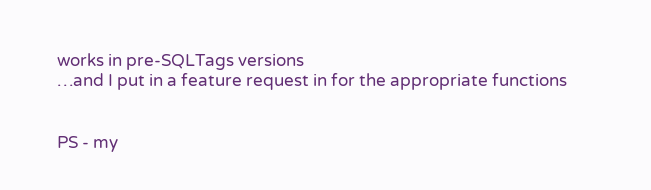works in pre-SQLTags versions
…and I put in a feature request in for the appropriate functions


PS - my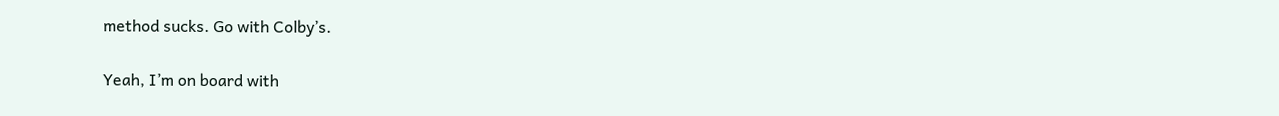method sucks. Go with Colby’s.

Yeah, I’m on board with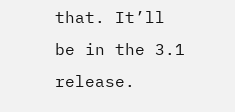that. It’ll be in the 3.1 release.